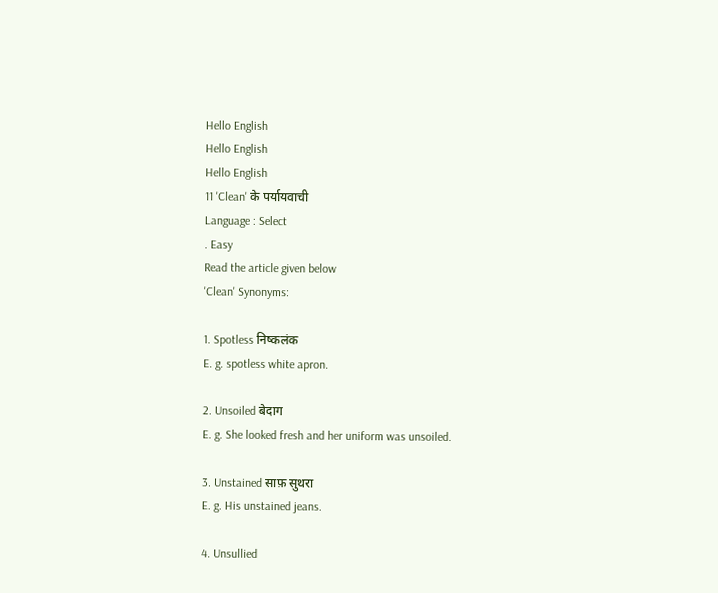Hello English
Hello English
Hello English
11 'Clean' के पर्यायवाची
Language : Select
. Easy
Read the article given below
'Clean' Synonyms:

1. Spotless निष्कलंक
E. g. spotless white apron.

2. Unsoiled बेदाग
E. g. She looked fresh and her uniform was unsoiled.

3. Unstained साफ़ सुथरा
E. g. His unstained jeans.

4. Unsullied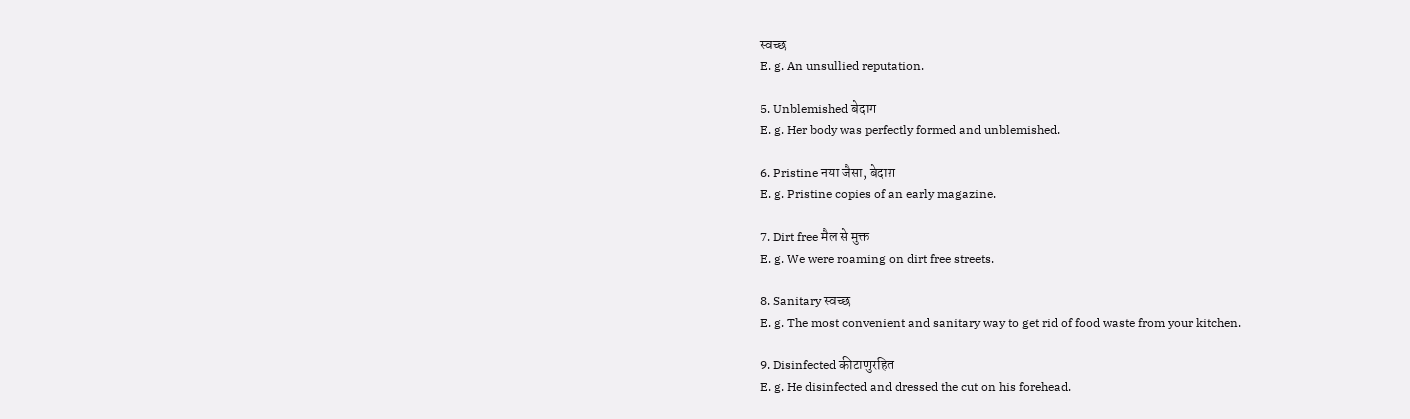स्वच्छ
E. g. An unsullied reputation.

5. Unblemished बेदाग
E. g. Her body was perfectly formed and unblemished.

6. Pristine नया जैसा, बेदाग़
E. g. Pristine copies of an early magazine.

7. Dirt free मैल से मुक्त
E. g. We were roaming on dirt free streets.

8. Sanitary स्वच्छ
E. g. The most convenient and sanitary way to get rid of food waste from your kitchen.

9. Disinfected कीटाणुरहित
E. g. He disinfected and dressed the cut on his forehead.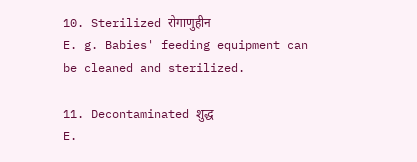10. Sterilized रोगाणुहीन
E. g. Babies' feeding equipment can be cleaned and sterilized.

11. Decontaminated शुद्ध
E.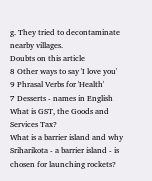g. They tried to decontaminate nearby villages.
Doubts on this article
8 Other ways to say 'I love you'
9 Phrasal Verbs for 'Health'
7 Desserts - names in English
What is GST, the Goods and Services Tax?
What is a barrier island and why Sriharikota - a barrier island - is chosen for launching rockets?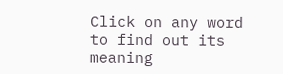Click on any word to find out its meaning